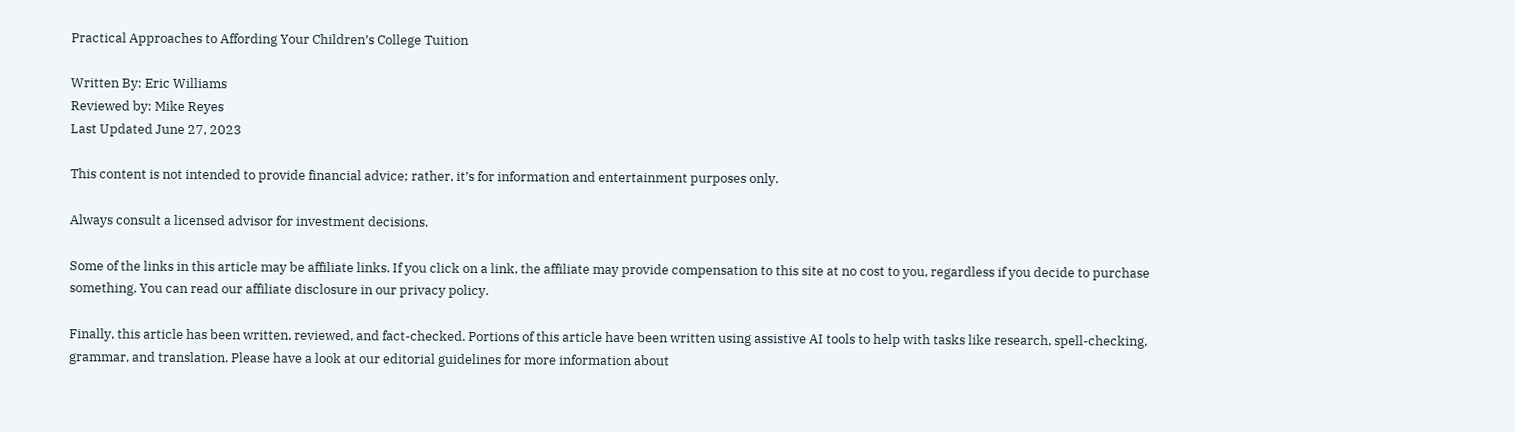Practical Approaches to Affording Your Children’s College Tuition

Written By: Eric Williams
Reviewed by: Mike Reyes
Last Updated June 27, 2023

This content is not intended to provide financial advice; rather, it’s for information and entertainment purposes only.

Always consult a licensed advisor for investment decisions.

Some of the links in this article may be affiliate links. If you click on a link, the affiliate may provide compensation to this site at no cost to you, regardless if you decide to purchase something. You can read our affiliate disclosure in our privacy policy.

Finally, this article has been written, reviewed, and fact-checked. Portions of this article have been written using assistive AI tools to help with tasks like research, spell-checking, grammar, and translation. Please have a look at our editorial guidelines for more information about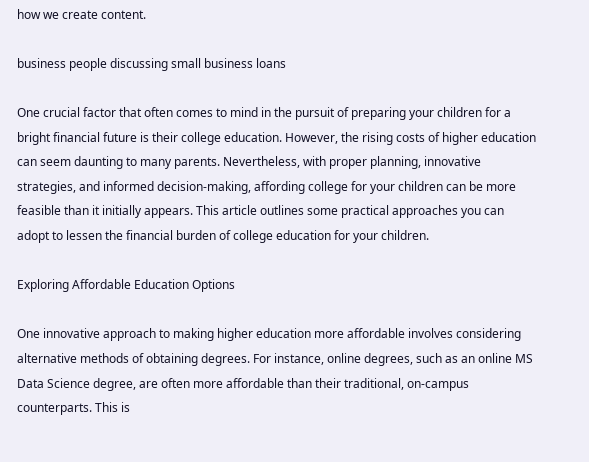how we create content.

business people discussing small business loans

One crucial factor that often comes to mind in the pursuit of preparing your children for a bright financial future is their college education. However, the rising costs of higher education can seem daunting to many parents. Nevertheless, with proper planning, innovative strategies, and informed decision-making, affording college for your children can be more feasible than it initially appears. This article outlines some practical approaches you can adopt to lessen the financial burden of college education for your children.

Exploring Affordable Education Options

One innovative approach to making higher education more affordable involves considering alternative methods of obtaining degrees. For instance, online degrees, such as an online MS Data Science degree, are often more affordable than their traditional, on-campus counterparts. This is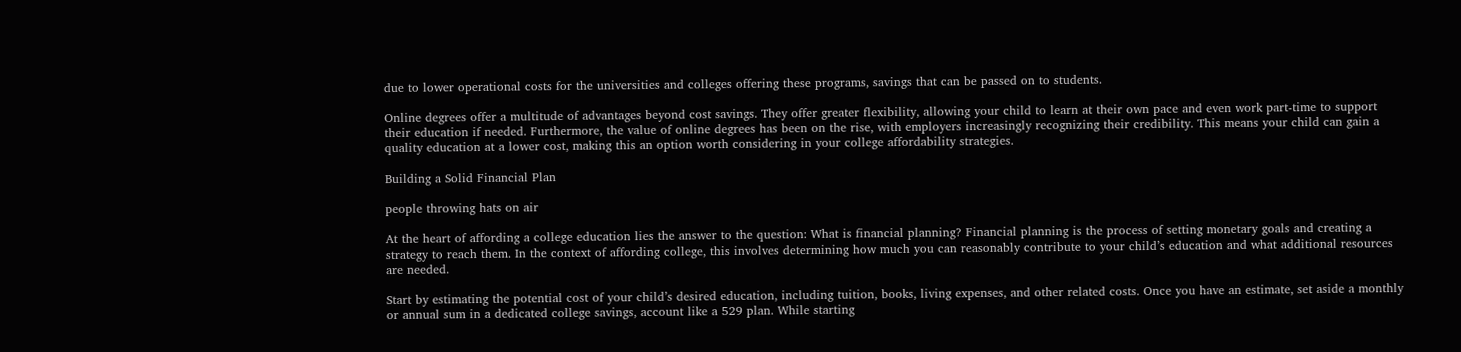due to lower operational costs for the universities and colleges offering these programs, savings that can be passed on to students.

Online degrees offer a multitude of advantages beyond cost savings. They offer greater flexibility, allowing your child to learn at their own pace and even work part-time to support their education if needed. Furthermore, the value of online degrees has been on the rise, with employers increasingly recognizing their credibility. This means your child can gain a quality education at a lower cost, making this an option worth considering in your college affordability strategies.

Building a Solid Financial Plan

people throwing hats on air

At the heart of affording a college education lies the answer to the question: What is financial planning? Financial planning is the process of setting monetary goals and creating a strategy to reach them. In the context of affording college, this involves determining how much you can reasonably contribute to your child’s education and what additional resources are needed.

Start by estimating the potential cost of your child’s desired education, including tuition, books, living expenses, and other related costs. Once you have an estimate, set aside a monthly or annual sum in a dedicated college savings, account like a 529 plan. While starting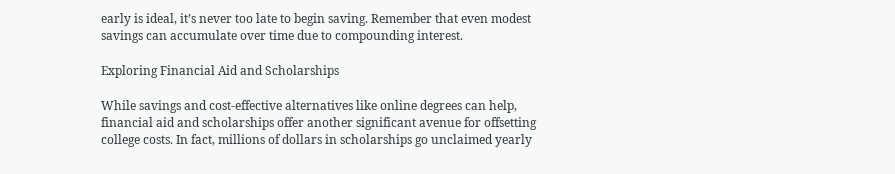early is ideal, it’s never too late to begin saving. Remember that even modest savings can accumulate over time due to compounding interest.

Exploring Financial Aid and Scholarships

While savings and cost-effective alternatives like online degrees can help, financial aid and scholarships offer another significant avenue for offsetting college costs. In fact, millions of dollars in scholarships go unclaimed yearly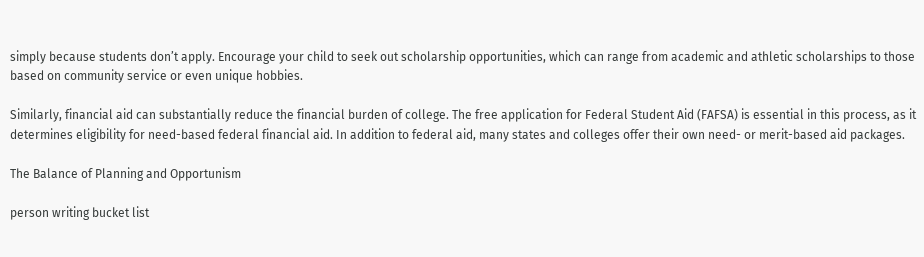simply because students don’t apply. Encourage your child to seek out scholarship opportunities, which can range from academic and athletic scholarships to those based on community service or even unique hobbies.

Similarly, financial aid can substantially reduce the financial burden of college. The free application for Federal Student Aid (FAFSA) is essential in this process, as it determines eligibility for need-based federal financial aid. In addition to federal aid, many states and colleges offer their own need- or merit-based aid packages.

The Balance of Planning and Opportunism

person writing bucket list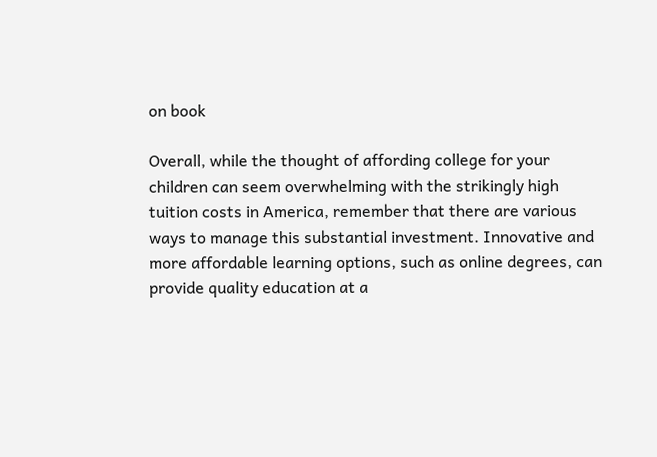on book

Overall, while the thought of affording college for your children can seem overwhelming with the strikingly high tuition costs in America, remember that there are various ways to manage this substantial investment. Innovative and more affordable learning options, such as online degrees, can provide quality education at a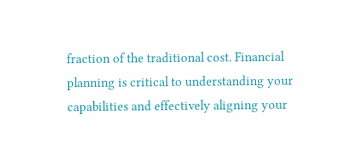fraction of the traditional cost. Financial planning is critical to understanding your capabilities and effectively aligning your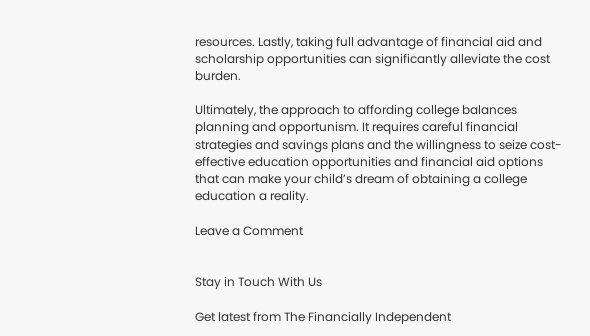resources. Lastly, taking full advantage of financial aid and scholarship opportunities can significantly alleviate the cost burden.

Ultimately, the approach to affording college balances planning and opportunism. It requires careful financial strategies and savings plans and the willingness to seize cost-effective education opportunities and financial aid options that can make your child’s dream of obtaining a college education a reality.

Leave a Comment


Stay in Touch With Us

Get latest from The Financially Independent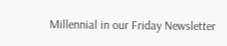Millennial in our Friday Newsletter